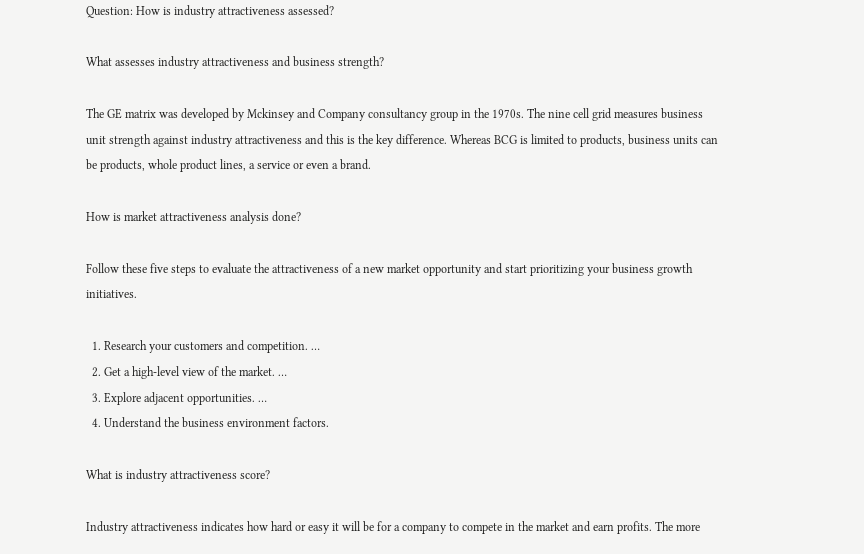Question: How is industry attractiveness assessed?

What assesses industry attractiveness and business strength?

The GE matrix was developed by Mckinsey and Company consultancy group in the 1970s. The nine cell grid measures business unit strength against industry attractiveness and this is the key difference. Whereas BCG is limited to products, business units can be products, whole product lines, a service or even a brand.

How is market attractiveness analysis done?

Follow these five steps to evaluate the attractiveness of a new market opportunity and start prioritizing your business growth initiatives.

  1. Research your customers and competition. …
  2. Get a high-level view of the market. …
  3. Explore adjacent opportunities. …
  4. Understand the business environment factors.

What is industry attractiveness score?

Industry attractiveness indicates how hard or easy it will be for a company to compete in the market and earn profits. The more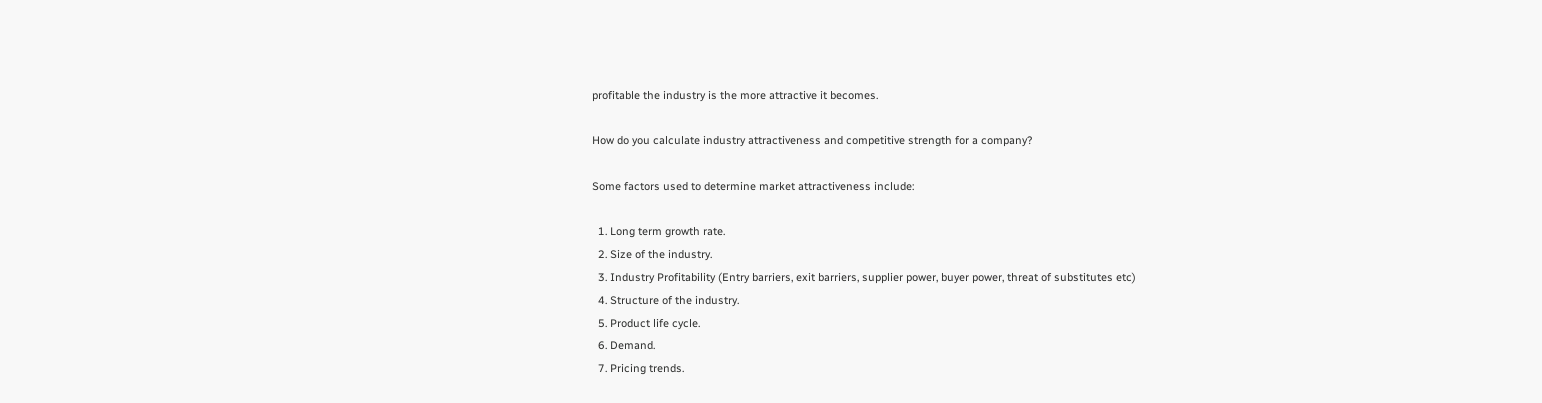profitable the industry is the more attractive it becomes.

How do you calculate industry attractiveness and competitive strength for a company?

Some factors used to determine market attractiveness include:

  1. Long term growth rate.
  2. Size of the industry.
  3. Industry Profitability (Entry barriers, exit barriers, supplier power, buyer power, threat of substitutes etc)
  4. Structure of the industry.
  5. Product life cycle.
  6. Demand.
  7. Pricing trends.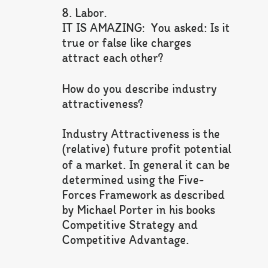8. Labor.
IT IS AMAZING:  You asked: Is it true or false like charges attract each other?

How do you describe industry attractiveness?

Industry Attractiveness is the (relative) future profit potential of a market. In general it can be determined using the Five-Forces Framework as described by Michael Porter in his books Competitive Strategy and Competitive Advantage.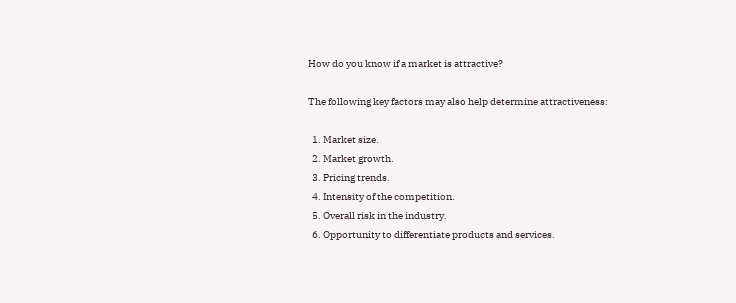How do you know if a market is attractive?

The following key factors may also help determine attractiveness:

  1. Market size.
  2. Market growth.
  3. Pricing trends.
  4. Intensity of the competition.
  5. Overall risk in the industry.
  6. Opportunity to differentiate products and services.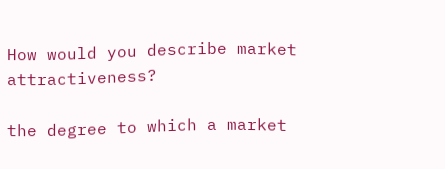How would you describe market attractiveness?

the degree to which a market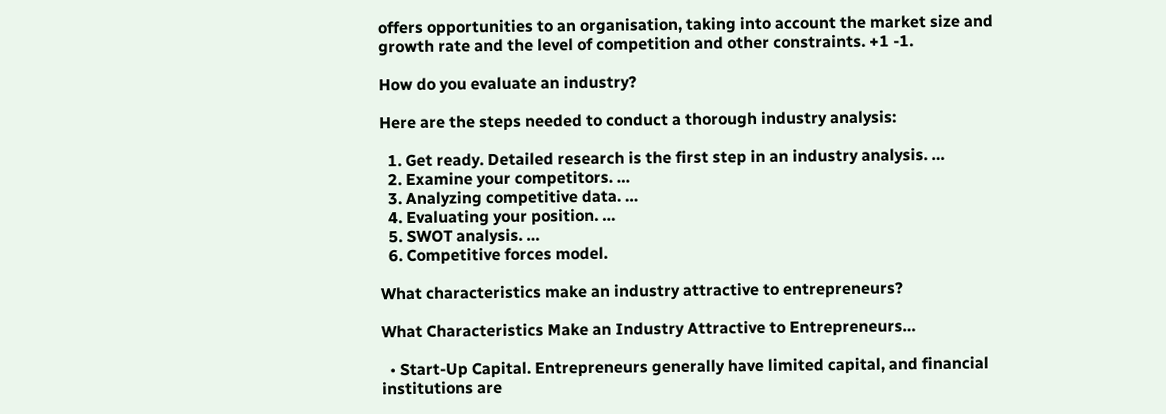offers opportunities to an organisation, taking into account the market size and growth rate and the level of competition and other constraints. +1 -1.

How do you evaluate an industry?

Here are the steps needed to conduct a thorough industry analysis:

  1. Get ready. Detailed research is the first step in an industry analysis. …
  2. Examine your competitors. …
  3. Analyzing competitive data. …
  4. Evaluating your position. …
  5. SWOT analysis. …
  6. Competitive forces model.

What characteristics make an industry attractive to entrepreneurs?

What Characteristics Make an Industry Attractive to Entrepreneurs…

  • Start-Up Capital. Entrepreneurs generally have limited capital, and financial institutions are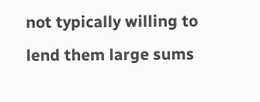not typically willing to lend them large sums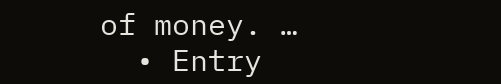of money. …
  • Entry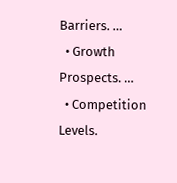Barriers. …
  • Growth Prospects. …
  • Competition Levels.